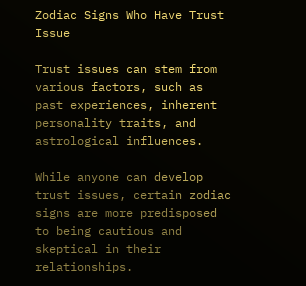Zodiac Signs Who Have Trust Issue

Trust issues can stem from various factors, such as past experiences, inherent personality traits, and astrological influences.

While anyone can develop trust issues, certain zodiac signs are more predisposed to being cautious and skeptical in their relationships.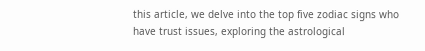this article, we delve into the top five zodiac signs who have trust issues, exploring the astrological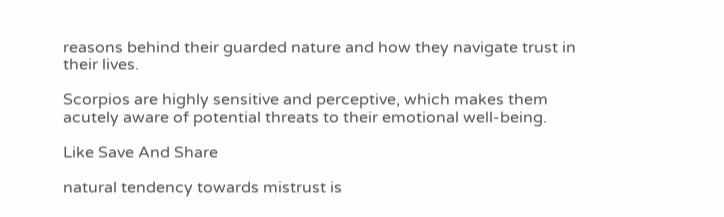reasons behind their guarded nature and how they navigate trust in their lives.

Scorpios are highly sensitive and perceptive, which makes them acutely aware of potential threats to their emotional well-being.

Like Save And Share

natural tendency towards mistrust is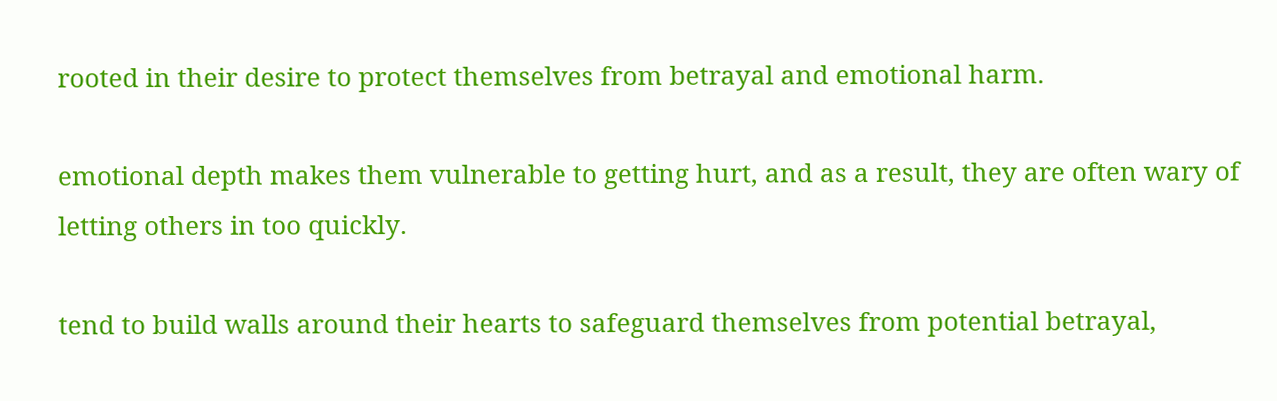rooted in their desire to protect themselves from betrayal and emotional harm.

emotional depth makes them vulnerable to getting hurt, and as a result, they are often wary of letting others in too quickly.

tend to build walls around their hearts to safeguard themselves from potential betrayal,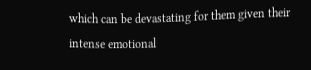which can be devastating for them given their intense emotional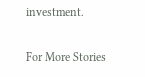investment.

For More Stories